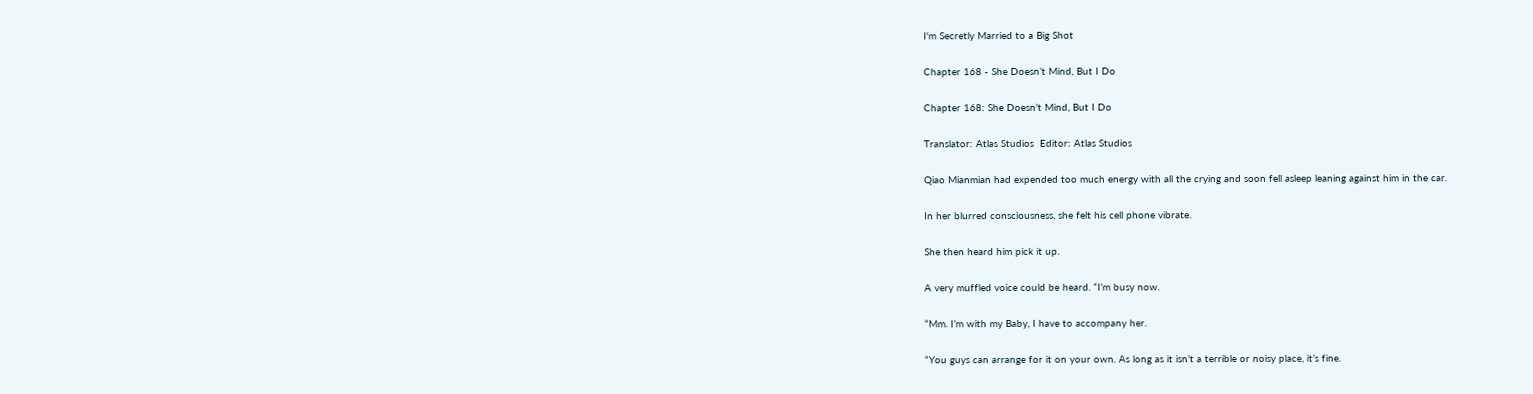I'm Secretly Married to a Big Shot

Chapter 168 - She Doesn’t Mind, But I Do

Chapter 168: She Doesn’t Mind, But I Do

Translator: Atlas Studios  Editor: Atlas Studios

Qiao Mianmian had expended too much energy with all the crying and soon fell asleep leaning against him in the car.

In her blurred consciousness, she felt his cell phone vibrate.

She then heard him pick it up.

A very muffled voice could be heard. “I’m busy now.

“Mm. I’m with my Baby, I have to accompany her.

“You guys can arrange for it on your own. As long as it isn’t a terrible or noisy place, it’s fine.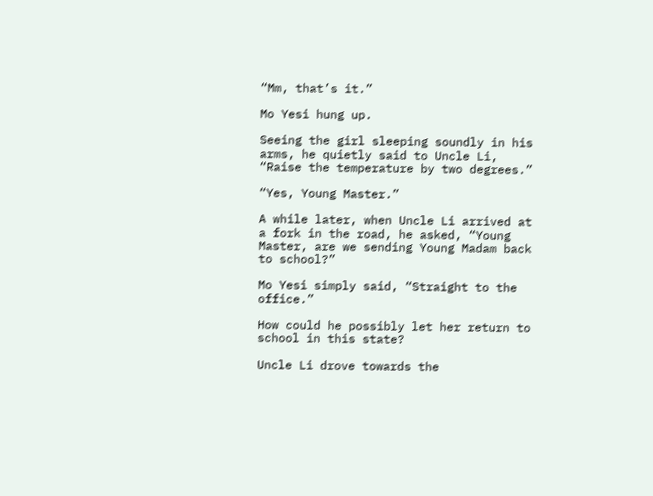“Mm, that’s it.”

Mo Yesi hung up.

Seeing the girl sleeping soundly in his arms, he quietly said to Uncle Li, “Raise the temperature by two degrees.”

“Yes, Young Master.”

A while later, when Uncle Li arrived at a fork in the road, he asked, “Young Master, are we sending Young Madam back to school?”

Mo Yesi simply said, “Straight to the office.”

How could he possibly let her return to school in this state?

Uncle Li drove towards the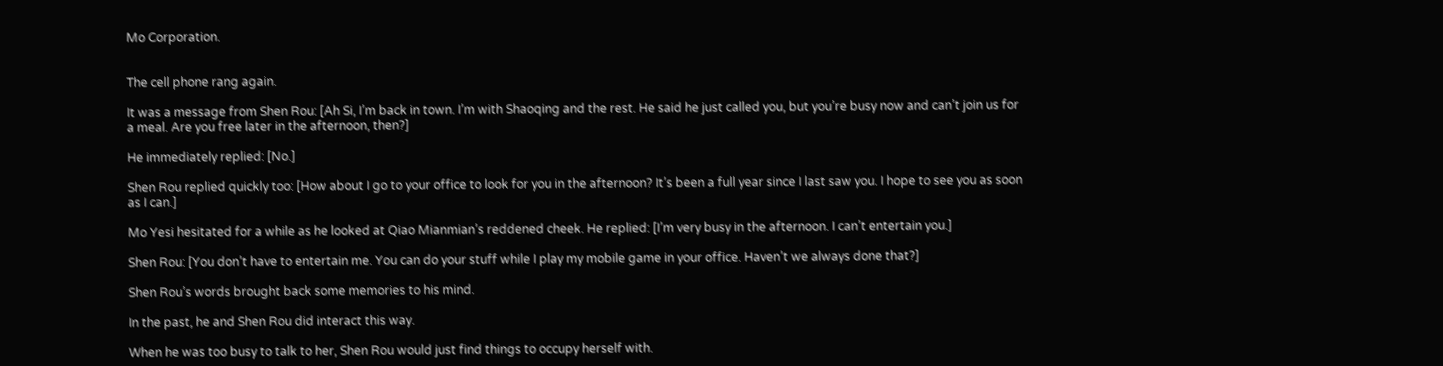Mo Corporation.


The cell phone rang again.

It was a message from Shen Rou: [Ah Si, I’m back in town. I’m with Shaoqing and the rest. He said he just called you, but you’re busy now and can’t join us for a meal. Are you free later in the afternoon, then?]

He immediately replied: [No.]

Shen Rou replied quickly too: [How about I go to your office to look for you in the afternoon? It’s been a full year since I last saw you. I hope to see you as soon as I can.]

Mo Yesi hesitated for a while as he looked at Qiao Mianmian’s reddened cheek. He replied: [I’m very busy in the afternoon. I can’t entertain you.]

Shen Rou: [You don’t have to entertain me. You can do your stuff while I play my mobile game in your office. Haven’t we always done that?]

Shen Rou’s words brought back some memories to his mind.

In the past, he and Shen Rou did interact this way.

When he was too busy to talk to her, Shen Rou would just find things to occupy herself with.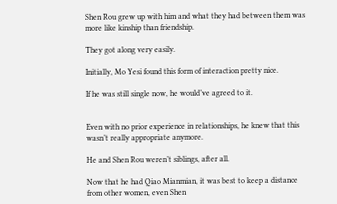Shen Rou grew up with him and what they had between them was more like kinship than friendship.

They got along very easily.

Initially, Mo Yesi found this form of interaction pretty nice.

If he was still single now, he would’ve agreed to it.


Even with no prior experience in relationships, he knew that this wasn’t really appropriate anymore.

He and Shen Rou weren’t siblings, after all.

Now that he had Qiao Mianmian, it was best to keep a distance from other women, even Shen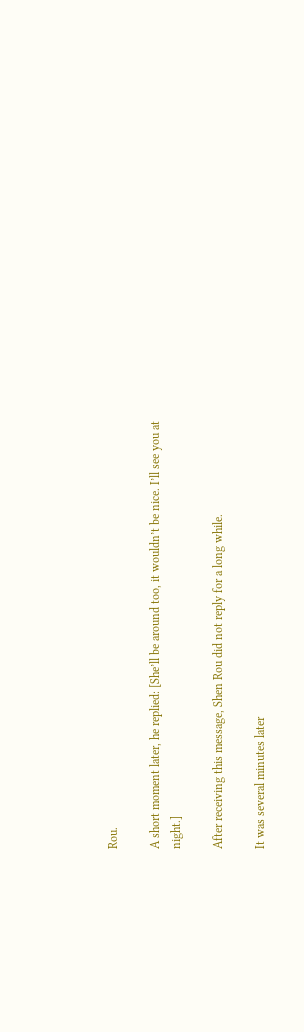Rou.

A short moment later, he replied: [She’ll be around too, it wouldn’t be nice. I’ll see you at night.]

After receiving this message, Shen Rou did not reply for a long while.

It was several minutes later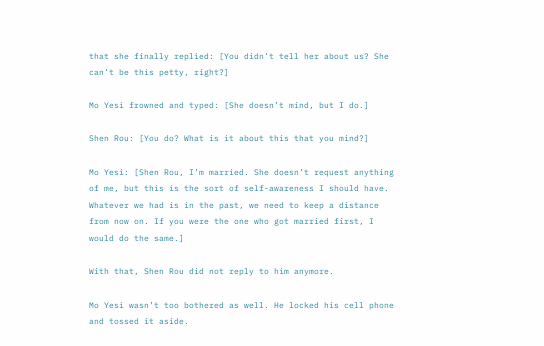that she finally replied: [You didn’t tell her about us? She can’t be this petty, right?]

Mo Yesi frowned and typed: [She doesn’t mind, but I do.]

Shen Rou: [You do? What is it about this that you mind?]

Mo Yesi: [Shen Rou, I’m married. She doesn’t request anything of me, but this is the sort of self-awareness I should have. Whatever we had is in the past, we need to keep a distance from now on. If you were the one who got married first, I would do the same.]

With that, Shen Rou did not reply to him anymore.

Mo Yesi wasn’t too bothered as well. He locked his cell phone and tossed it aside.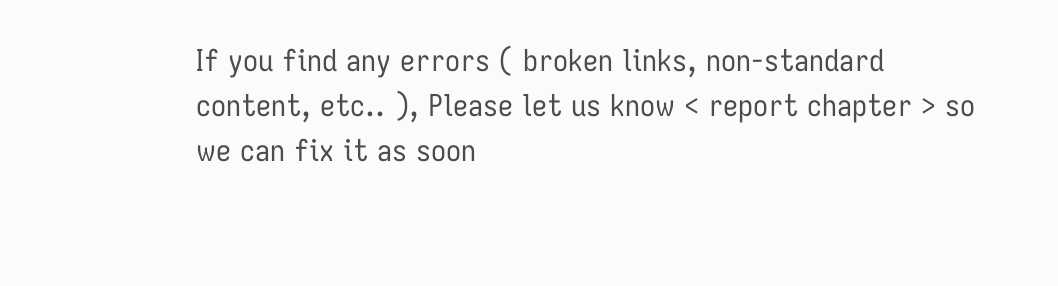If you find any errors ( broken links, non-standard content, etc.. ), Please let us know < report chapter > so we can fix it as soon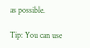as possible.

Tip: You can use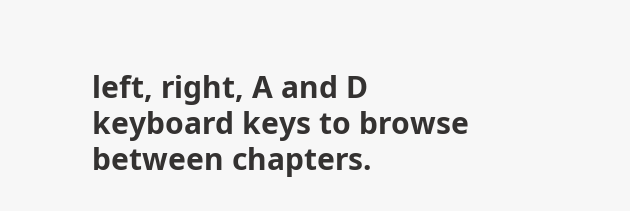left, right, A and D keyboard keys to browse between chapters.